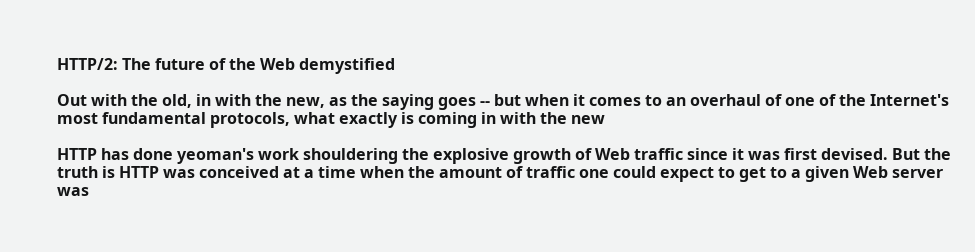HTTP/2: The future of the Web demystified

Out with the old, in with the new, as the saying goes -- but when it comes to an overhaul of one of the Internet's most fundamental protocols, what exactly is coming in with the new

HTTP has done yeoman's work shouldering the explosive growth of Web traffic since it was first devised. But the truth is HTTP was conceived at a time when the amount of traffic one could expect to get to a given Web server was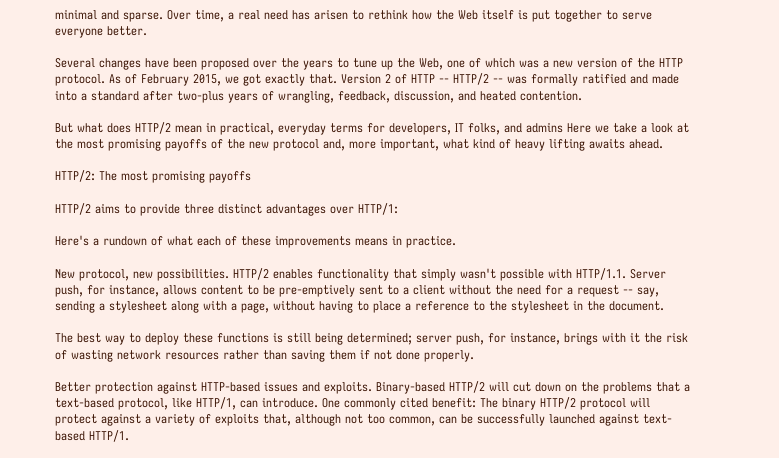minimal and sparse. Over time, a real need has arisen to rethink how the Web itself is put together to serve everyone better.

Several changes have been proposed over the years to tune up the Web, one of which was a new version of the HTTP protocol. As of February 2015, we got exactly that. Version 2 of HTTP -- HTTP/2 -- was formally ratified and made into a standard after two-plus years of wrangling, feedback, discussion, and heated contention.

But what does HTTP/2 mean in practical, everyday terms for developers, IT folks, and admins Here we take a look at the most promising payoffs of the new protocol and, more important, what kind of heavy lifting awaits ahead.

HTTP/2: The most promising payoffs

HTTP/2 aims to provide three distinct advantages over HTTP/1:

Here's a rundown of what each of these improvements means in practice.

New protocol, new possibilities. HTTP/2 enables functionality that simply wasn't possible with HTTP/1.1. Server push, for instance, allows content to be pre-emptively sent to a client without the need for a request -- say, sending a stylesheet along with a page, without having to place a reference to the stylesheet in the document.

The best way to deploy these functions is still being determined; server push, for instance, brings with it the risk of wasting network resources rather than saving them if not done properly.

Better protection against HTTP-based issues and exploits. Binary-based HTTP/2 will cut down on the problems that a text-based protocol, like HTTP/1, can introduce. One commonly cited benefit: The binary HTTP/2 protocol will protect against a variety of exploits that, although not too common, can be successfully launched against text-based HTTP/1.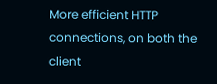More efficient HTTP connections, on both the client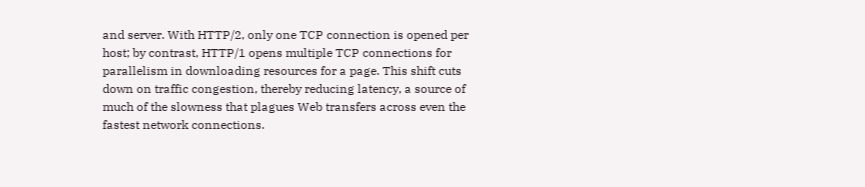and server. With HTTP/2, only one TCP connection is opened per host; by contrast, HTTP/1 opens multiple TCP connections for parallelism in downloading resources for a page. This shift cuts down on traffic congestion, thereby reducing latency, a source of much of the slowness that plagues Web transfers across even the fastest network connections.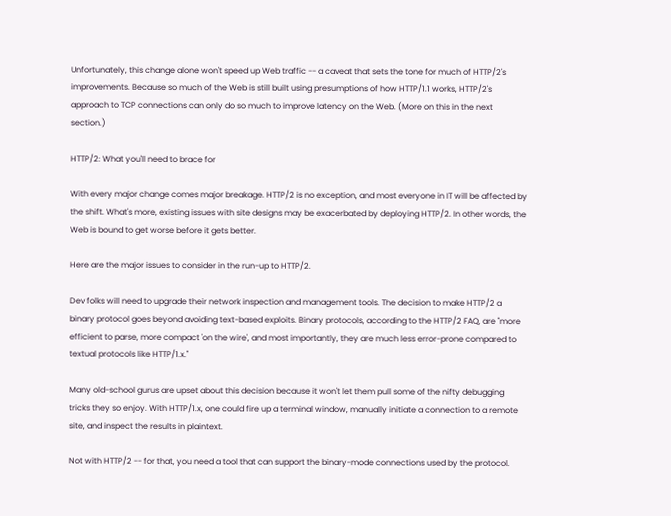Unfortunately, this change alone won't speed up Web traffic -- a caveat that sets the tone for much of HTTP/2's improvements. Because so much of the Web is still built using presumptions of how HTTP/1.1 works, HTTP/2's approach to TCP connections can only do so much to improve latency on the Web. (More on this in the next section.)

HTTP/2: What you'll need to brace for

With every major change comes major breakage. HTTP/2 is no exception, and most everyone in IT will be affected by the shift. What's more, existing issues with site designs may be exacerbated by deploying HTTP/2. In other words, the Web is bound to get worse before it gets better.

Here are the major issues to consider in the run-up to HTTP/2.

Dev folks will need to upgrade their network inspection and management tools. The decision to make HTTP/2 a binary protocol goes beyond avoiding text-based exploits. Binary protocols, according to the HTTP/2 FAQ, are "more efficient to parse, more compact 'on the wire', and most importantly, they are much less error-prone compared to textual protocols like HTTP/1.x."

Many old-school gurus are upset about this decision because it won't let them pull some of the nifty debugging tricks they so enjoy. With HTTP/1.x, one could fire up a terminal window, manually initiate a connection to a remote site, and inspect the results in plaintext.

Not with HTTP/2 -- for that, you need a tool that can support the binary-mode connections used by the protocol.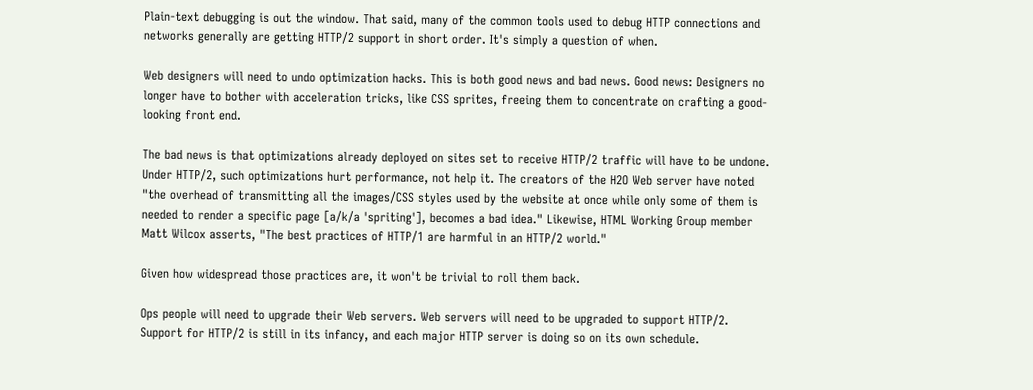Plain-text debugging is out the window. That said, many of the common tools used to debug HTTP connections and networks generally are getting HTTP/2 support in short order. It's simply a question of when.

Web designers will need to undo optimization hacks. This is both good news and bad news. Good news: Designers no longer have to bother with acceleration tricks, like CSS sprites, freeing them to concentrate on crafting a good-looking front end.

The bad news is that optimizations already deployed on sites set to receive HTTP/2 traffic will have to be undone. Under HTTP/2, such optimizations hurt performance, not help it. The creators of the H2O Web server have noted "the overhead of transmitting all the images/CSS styles used by the website at once while only some of them is needed to render a specific page [a/k/a 'spriting'], becomes a bad idea." Likewise, HTML Working Group member Matt Wilcox asserts, "The best practices of HTTP/1 are harmful in an HTTP/2 world."

Given how widespread those practices are, it won't be trivial to roll them back.

Ops people will need to upgrade their Web servers. Web servers will need to be upgraded to support HTTP/2. Support for HTTP/2 is still in its infancy, and each major HTTP server is doing so on its own schedule.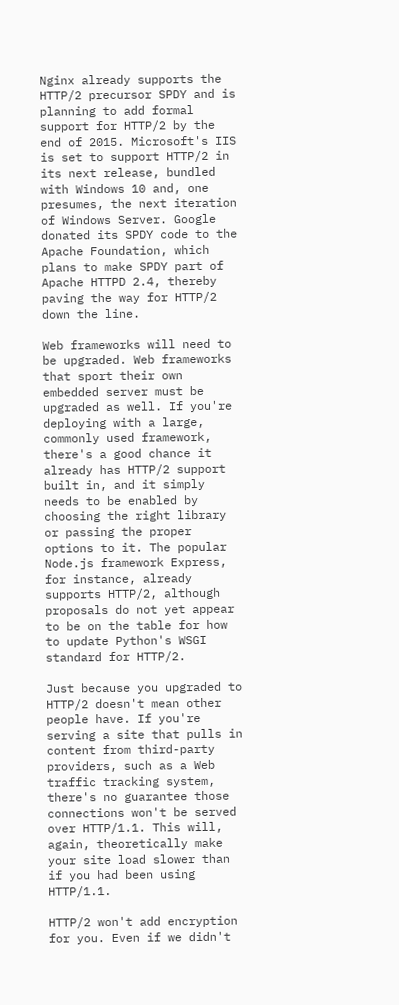Nginx already supports the HTTP/2 precursor SPDY and is planning to add formal support for HTTP/2 by the end of 2015. Microsoft's IIS is set to support HTTP/2 in its next release, bundled with Windows 10 and, one presumes, the next iteration of Windows Server. Google donated its SPDY code to the Apache Foundation, which plans to make SPDY part of Apache HTTPD 2.4, thereby paving the way for HTTP/2 down the line.

Web frameworks will need to be upgraded. Web frameworks that sport their own embedded server must be upgraded as well. If you're deploying with a large, commonly used framework, there's a good chance it already has HTTP/2 support built in, and it simply needs to be enabled by choosing the right library or passing the proper options to it. The popular Node.js framework Express, for instance, already supports HTTP/2, although proposals do not yet appear to be on the table for how to update Python's WSGI standard for HTTP/2.

Just because you upgraded to HTTP/2 doesn't mean other people have. If you're serving a site that pulls in content from third-party providers, such as a Web traffic tracking system, there's no guarantee those connections won't be served over HTTP/1.1. This will, again, theoretically make your site load slower than if you had been using HTTP/1.1.

HTTP/2 won't add encryption for you. Even if we didn't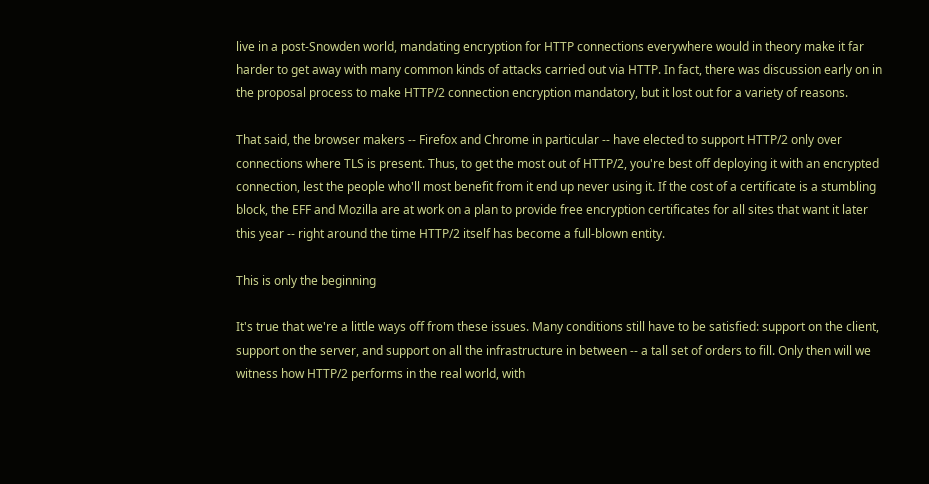live in a post-Snowden world, mandating encryption for HTTP connections everywhere would in theory make it far harder to get away with many common kinds of attacks carried out via HTTP. In fact, there was discussion early on in the proposal process to make HTTP/2 connection encryption mandatory, but it lost out for a variety of reasons.

That said, the browser makers -- Firefox and Chrome in particular -- have elected to support HTTP/2 only over connections where TLS is present. Thus, to get the most out of HTTP/2, you're best off deploying it with an encrypted connection, lest the people who'll most benefit from it end up never using it. If the cost of a certificate is a stumbling block, the EFF and Mozilla are at work on a plan to provide free encryption certificates for all sites that want it later this year -- right around the time HTTP/2 itself has become a full-blown entity.

This is only the beginning

It's true that we're a little ways off from these issues. Many conditions still have to be satisfied: support on the client, support on the server, and support on all the infrastructure in between -- a tall set of orders to fill. Only then will we witness how HTTP/2 performs in the real world, with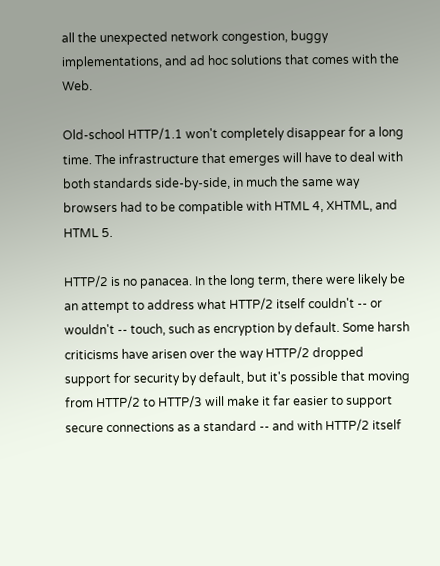all the unexpected network congestion, buggy implementations, and ad hoc solutions that comes with the Web.

Old-school HTTP/1.1 won't completely disappear for a long time. The infrastructure that emerges will have to deal with both standards side-by-side, in much the same way browsers had to be compatible with HTML 4, XHTML, and HTML 5.

HTTP/2 is no panacea. In the long term, there were likely be an attempt to address what HTTP/2 itself couldn't -- or wouldn't -- touch, such as encryption by default. Some harsh criticisms have arisen over the way HTTP/2 dropped support for security by default, but it's possible that moving from HTTP/2 to HTTP/3 will make it far easier to support secure connections as a standard -- and with HTTP/2 itself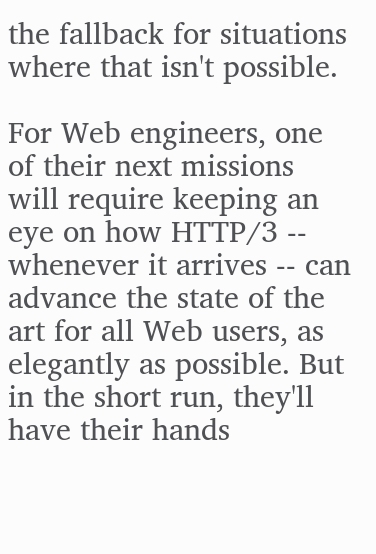the fallback for situations where that isn't possible.

For Web engineers, one of their next missions will require keeping an eye on how HTTP/3 -- whenever it arrives -- can advance the state of the art for all Web users, as elegantly as possible. But in the short run, they'll have their hands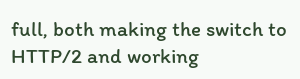full, both making the switch to HTTP/2 and working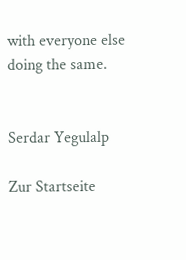with everyone else doing the same.


Serdar Yegulalp

Zur Startseite